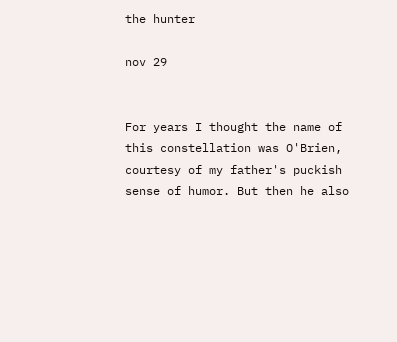the hunter

nov 29


For years I thought the name of this constellation was O'Brien, courtesy of my father's puckish sense of humor. But then he also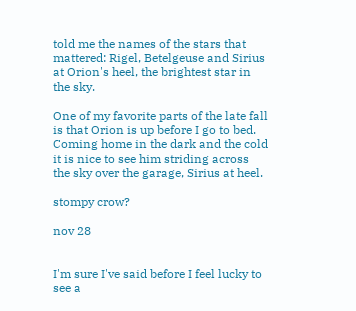told me the names of the stars that mattered: Rigel, Betelgeuse and Sirius at Orion's heel, the brightest star in the sky.

One of my favorite parts of the late fall is that Orion is up before I go to bed. Coming home in the dark and the cold it is nice to see him striding across the sky over the garage, Sirius at heel.

stompy crow?

nov 28


I'm sure I've said before I feel lucky to see a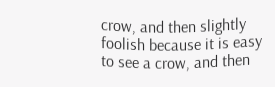crow, and then slightly foolish because it is easy to see a crow, and then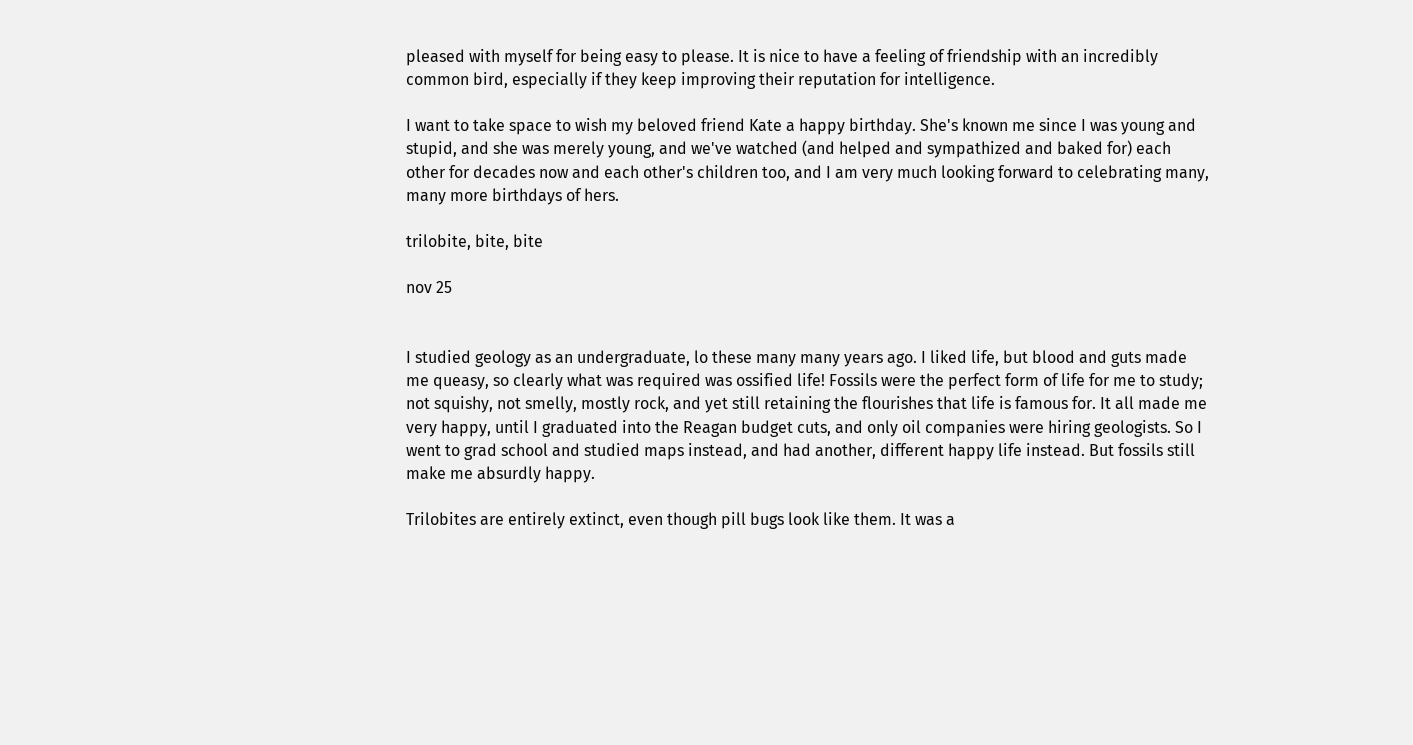pleased with myself for being easy to please. It is nice to have a feeling of friendship with an incredibly common bird, especially if they keep improving their reputation for intelligence.

I want to take space to wish my beloved friend Kate a happy birthday. She's known me since I was young and stupid, and she was merely young, and we've watched (and helped and sympathized and baked for) each other for decades now and each other's children too, and I am very much looking forward to celebrating many, many more birthdays of hers.

trilobite, bite, bite

nov 25


I studied geology as an undergraduate, lo these many many years ago. I liked life, but blood and guts made me queasy, so clearly what was required was ossified life! Fossils were the perfect form of life for me to study; not squishy, not smelly, mostly rock, and yet still retaining the flourishes that life is famous for. It all made me very happy, until I graduated into the Reagan budget cuts, and only oil companies were hiring geologists. So I went to grad school and studied maps instead, and had another, different happy life instead. But fossils still make me absurdly happy.

Trilobites are entirely extinct, even though pill bugs look like them. It was a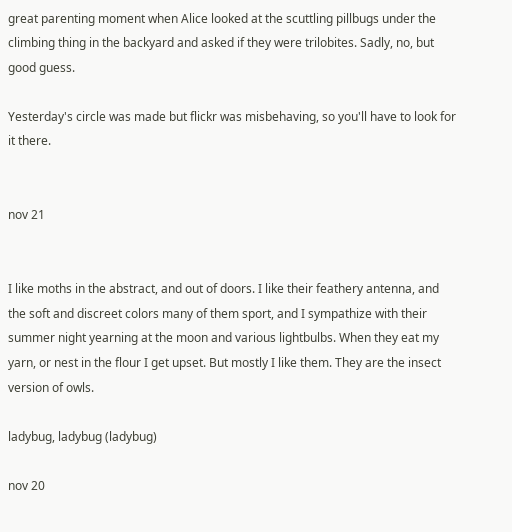great parenting moment when Alice looked at the scuttling pillbugs under the climbing thing in the backyard and asked if they were trilobites. Sadly, no, but good guess.

Yesterday's circle was made but flickr was misbehaving, so you'll have to look for it there.


nov 21


I like moths in the abstract, and out of doors. I like their feathery antenna, and the soft and discreet colors many of them sport, and I sympathize with their summer night yearning at the moon and various lightbulbs. When they eat my yarn, or nest in the flour I get upset. But mostly I like them. They are the insect version of owls.

ladybug, ladybug (ladybug)

nov 20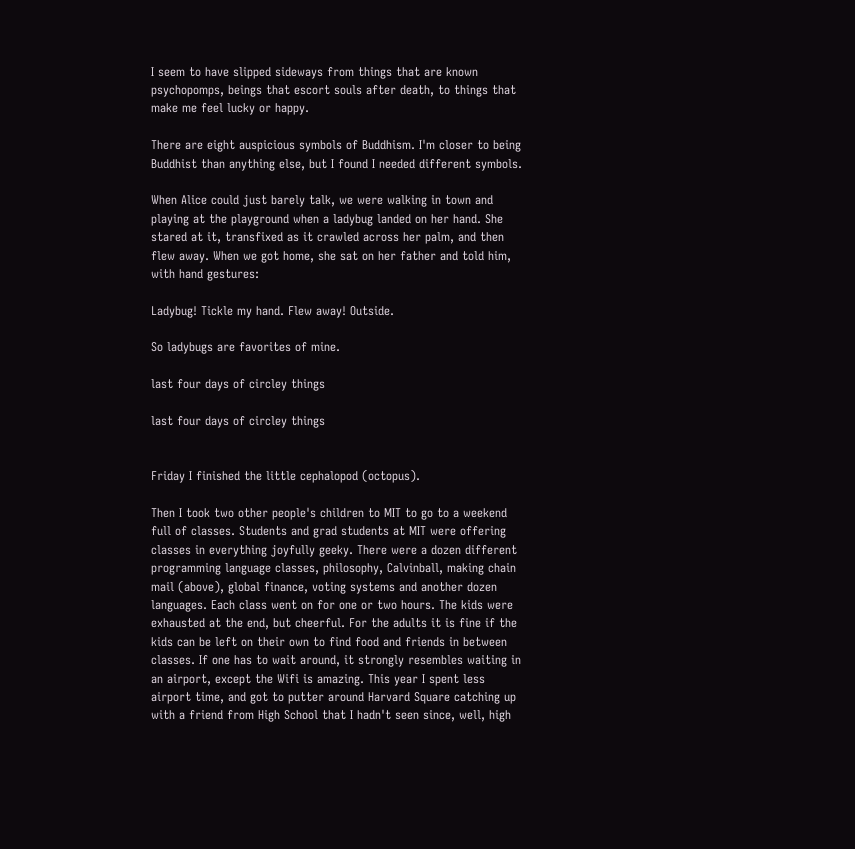I seem to have slipped sideways from things that are known psychopomps, beings that escort souls after death, to things that make me feel lucky or happy.

There are eight auspicious symbols of Buddhism. I'm closer to being Buddhist than anything else, but I found I needed different symbols.

When Alice could just barely talk, we were walking in town and playing at the playground when a ladybug landed on her hand. She stared at it, transfixed as it crawled across her palm, and then flew away. When we got home, she sat on her father and told him, with hand gestures:

Ladybug! Tickle my hand. Flew away! Outside.

So ladybugs are favorites of mine.

last four days of circley things

last four days of circley things


Friday I finished the little cephalopod (octopus).

Then I took two other people's children to MIT to go to a weekend full of classes. Students and grad students at MIT were offering classes in everything joyfully geeky. There were a dozen different programming language classes, philosophy, Calvinball, making chain mail (above), global finance, voting systems and another dozen languages. Each class went on for one or two hours. The kids were exhausted at the end, but cheerful. For the adults it is fine if the kids can be left on their own to find food and friends in between classes. If one has to wait around, it strongly resembles waiting in an airport, except the Wifi is amazing. This year I spent less airport time, and got to putter around Harvard Square catching up with a friend from High School that I hadn't seen since, well, high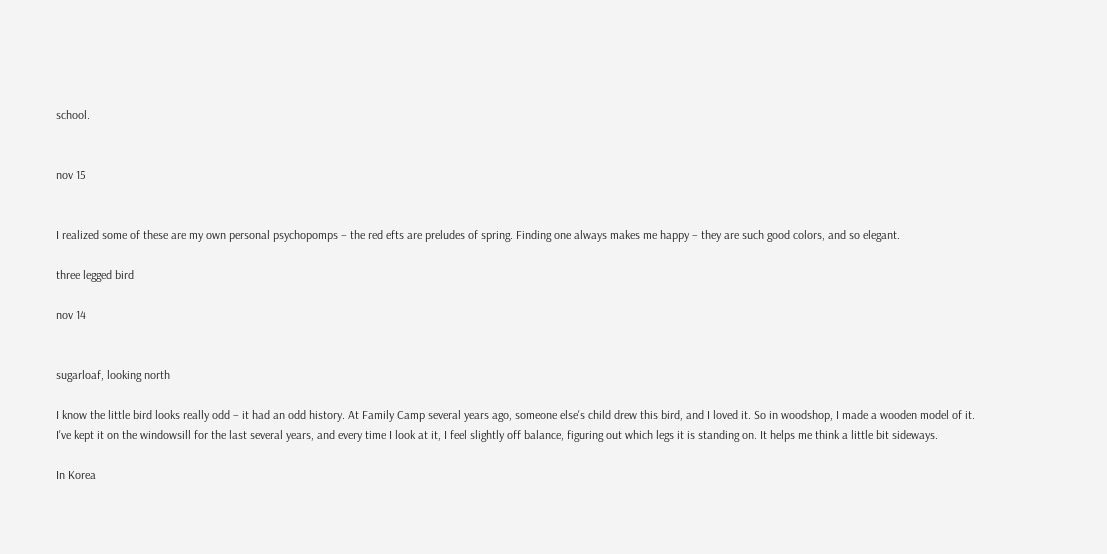school.


nov 15


I realized some of these are my own personal psychopomps – the red efts are preludes of spring. Finding one always makes me happy – they are such good colors, and so elegant.

three legged bird

nov 14


sugarloaf, looking north

I know the little bird looks really odd – it had an odd history. At Family Camp several years ago, someone else's child drew this bird, and I loved it. So in woodshop, I made a wooden model of it. I've kept it on the windowsill for the last several years, and every time I look at it, I feel slightly off balance, figuring out which legs it is standing on. It helps me think a little bit sideways.

In Korea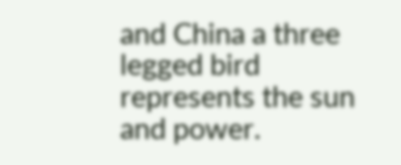and China a three legged bird represents the sun and power.